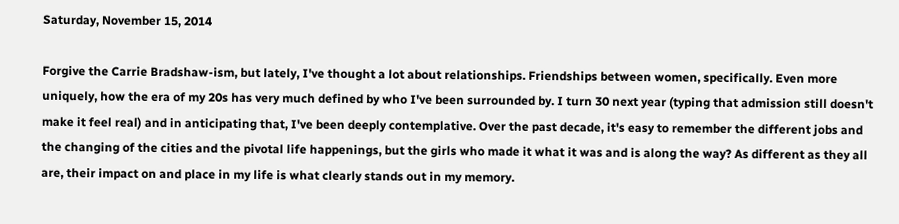Saturday, November 15, 2014

Forgive the Carrie Bradshaw-ism, but lately, I've thought a lot about relationships. Friendships between women, specifically. Even more uniquely, how the era of my 20s has very much defined by who I've been surrounded by. I turn 30 next year (typing that admission still doesn't make it feel real) and in anticipating that, I've been deeply contemplative. Over the past decade, it's easy to remember the different jobs and the changing of the cities and the pivotal life happenings, but the girls who made it what it was and is along the way? As different as they all are, their impact on and place in my life is what clearly stands out in my memory.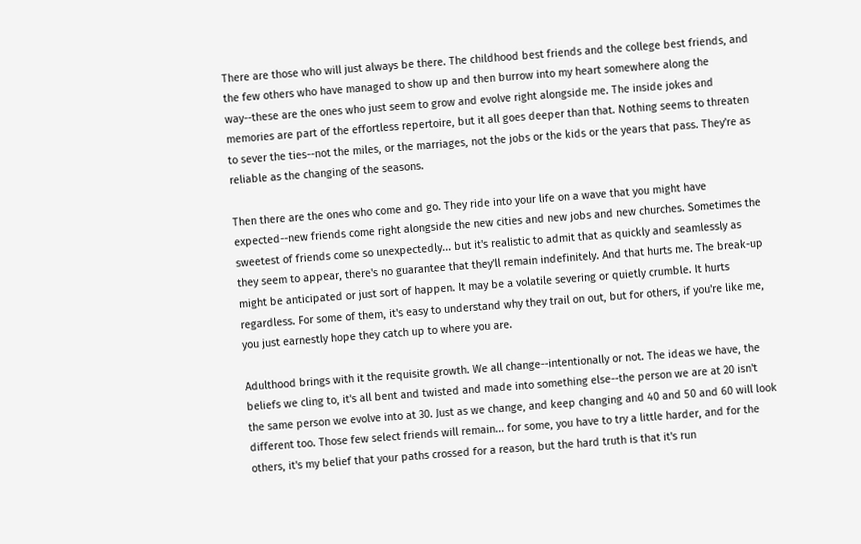There are those who will just always be there. The childhood best friends and the college best friends, and the few others who have managed to show up and then burrow into my heart somewhere along the way--these are the ones who just seem to grow and evolve right alongside me. The inside jokes and memories are part of the effortless repertoire, but it all goes deeper than that. Nothing seems to threaten to sever the ties--not the miles, or the marriages, not the jobs or the kids or the years that pass. They're as reliable as the changing of the seasons.

Then there are the ones who come and go. They ride into your life on a wave that you might have expected--new friends come right alongside the new cities and new jobs and new churches. Sometimes the sweetest of friends come so unexpectedly... but it's realistic to admit that as quickly and seamlessly as they seem to appear, there's no guarantee that they'll remain indefinitely. And that hurts me. The break-up might be anticipated or just sort of happen. It may be a volatile severing or quietly crumble. It hurts regardless. For some of them, it's easy to understand why they trail on out, but for others, if you're like me, you just earnestly hope they catch up to where you are.

Adulthood brings with it the requisite growth. We all change--intentionally or not. The ideas we have, the beliefs we cling to, it's all bent and twisted and made into something else--the person we are at 20 isn't the same person we evolve into at 30. Just as we change, and keep changing and 40 and 50 and 60 will look different too. Those few select friends will remain... for some, you have to try a little harder, and for the others, it's my belief that your paths crossed for a reason, but the hard truth is that it's run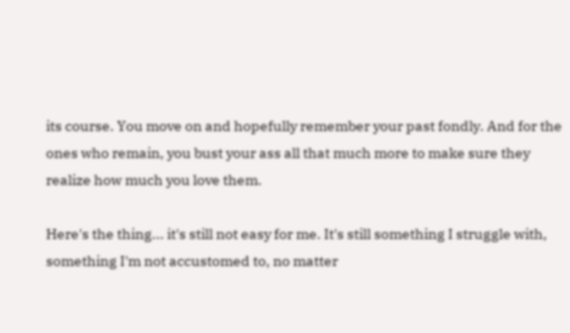its course. You move on and hopefully remember your past fondly. And for the ones who remain, you bust your ass all that much more to make sure they realize how much you love them.

Here's the thing... it's still not easy for me. It's still something I struggle with, something I'm not accustomed to, no matter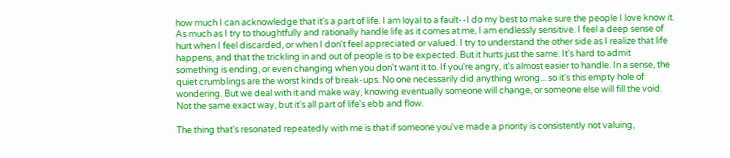how much I can acknowledge that it's a part of life. I am loyal to a fault--I do my best to make sure the people I love know it. As much as I try to thoughtfully and rationally handle life as it comes at me, I am endlessly sensitive. I feel a deep sense of hurt when I feel discarded, or when I don't feel appreciated or valued. I try to understand the other side as I realize that life happens, and that the trickling in and out of people is to be expected. But it hurts just the same. It's hard to admit something is ending, or even changing when you don't want it to. If you're angry, it's almost easier to handle. In a sense, the quiet crumblings are the worst kinds of break-ups. No one necessarily did anything wrong... so it's this empty hole of wondering. But we deal with it and make way, knowing eventually someone will change, or someone else will fill the void. Not the same exact way, but it's all part of life's ebb and flow.

The thing that's resonated repeatedly with me is that if someone you've made a priority is consistently not valuing,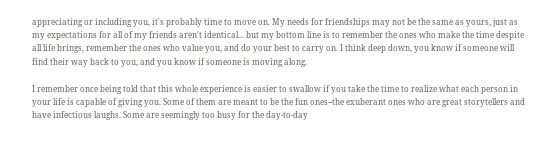appreciating or including you, it's probably time to move on. My needs for friendships may not be the same as yours, just as my expectations for all of my friends aren't identical... but my bottom line is to remember the ones who make the time despite all life brings, remember the ones who value you, and do your best to carry on. I think deep down, you know if someone will find their way back to you, and you know if someone is moving along.

I remember once being told that this whole experience is easier to swallow if you take the time to realize what each person in your life is capable of giving you. Some of them are meant to be the fun ones--the exuberant ones who are great storytellers and have infectious laughs. Some are seemingly too busy for the day-to-day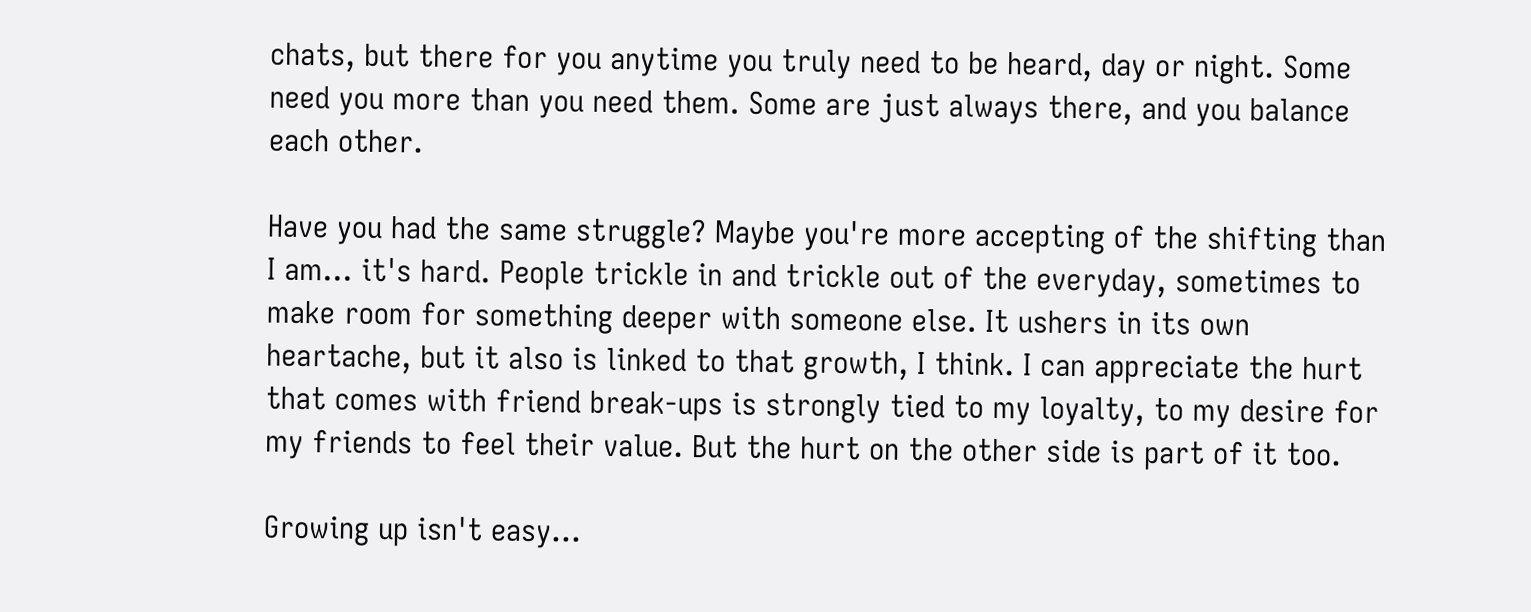chats, but there for you anytime you truly need to be heard, day or night. Some need you more than you need them. Some are just always there, and you balance each other.

Have you had the same struggle? Maybe you're more accepting of the shifting than I am... it's hard. People trickle in and trickle out of the everyday, sometimes to make room for something deeper with someone else. It ushers in its own heartache, but it also is linked to that growth, I think. I can appreciate the hurt that comes with friend break-ups is strongly tied to my loyalty, to my desire for my friends to feel their value. But the hurt on the other side is part of it too.

Growing up isn't easy...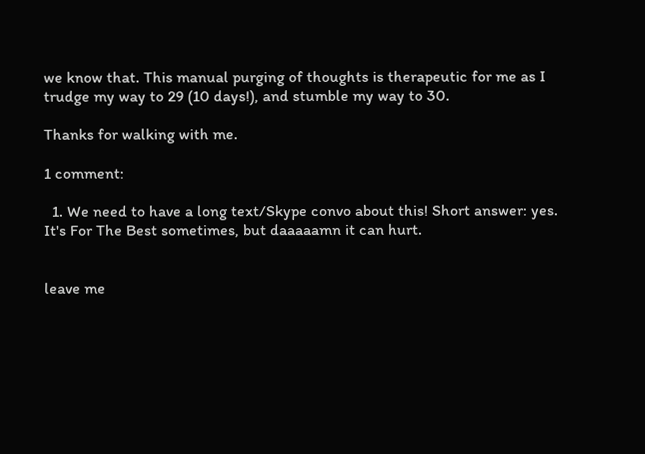we know that. This manual purging of thoughts is therapeutic for me as I trudge my way to 29 (10 days!), and stumble my way to 30.

Thanks for walking with me.

1 comment:

  1. We need to have a long text/Skype convo about this! Short answer: yes. It's For The Best sometimes, but daaaaamn it can hurt.


leave me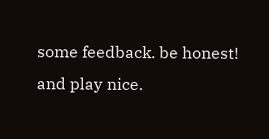some feedback. be honest! and play nice.